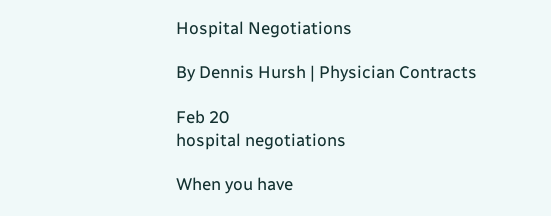Hospital Negotiations

By Dennis Hursh | Physician Contracts

Feb 20
hospital negotiations

When you have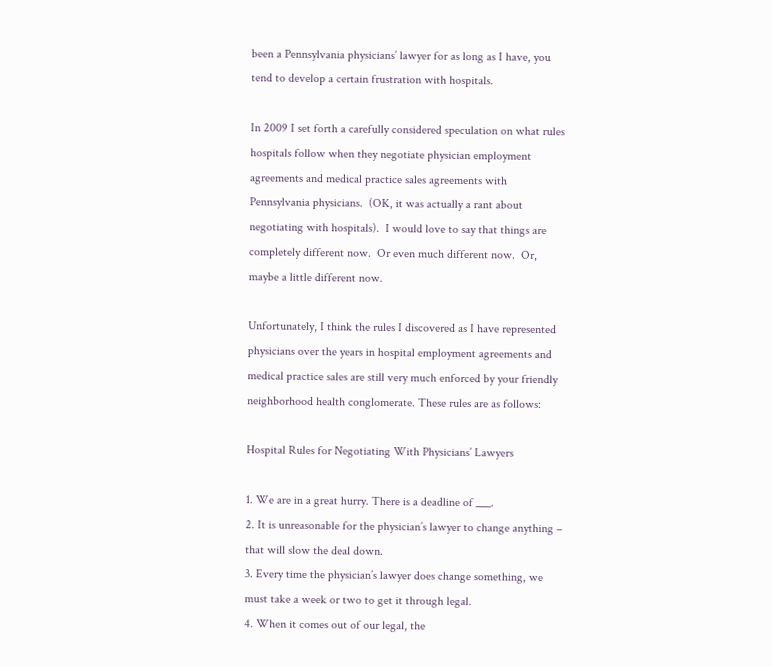been a Pennsylvania physicians’ lawyer for as long as I have, you tend to develop a certain frustration with hospitals.

In 2009 I set forth a carefully considered speculation on what rules hospitals follow when they negotiate physician employment agreements and medical practice sales agreements with Pennsylvania physicians.  (OK, it was actually a rant about negotiating with hospitals).  I would love to say that things are completely different now.  Or even much different now.  Or, maybe a little different now.

Unfortunately, I think the rules I discovered as I have represented physicians over the years in hospital employment agreements and medical practice sales are still very much enforced by your friendly neighborhood health conglomerate. These rules are as follows:

Hospital Rules for Negotiating With Physicians’ Lawyers

1. We are in a great hurry. There is a deadline of ___.
2. It is unreasonable for the physician’s lawyer to change anything – that will slow the deal down.
3. Every time the physician’s lawyer does change something, we must take a week or two to get it through legal.
4. When it comes out of our legal, the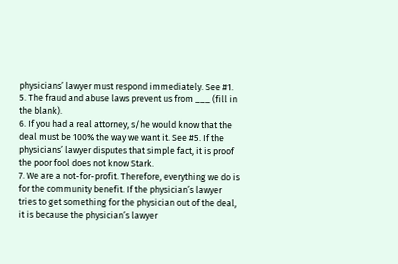physicians’ lawyer must respond immediately. See #1.
5. The fraud and abuse laws prevent us from ___ (fill in the blank).
6. If you had a real attorney, s/he would know that the deal must be 100% the way we want it. See #5. If the physicians’ lawyer disputes that simple fact, it is proof the poor fool does not know Stark.
7. We are a not-for-profit. Therefore, everything we do is for the community benefit. If the physician’s lawyer tries to get something for the physician out of the deal, it is because the physician’s lawyer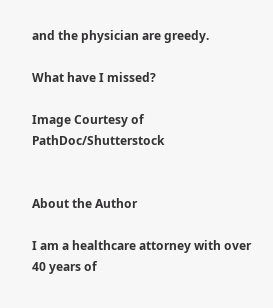and the physician are greedy.

What have I missed?

Image Courtesy of PathDoc/Shutterstock


About the Author

I am a healthcare attorney with over 40 years of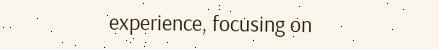experience, focusing on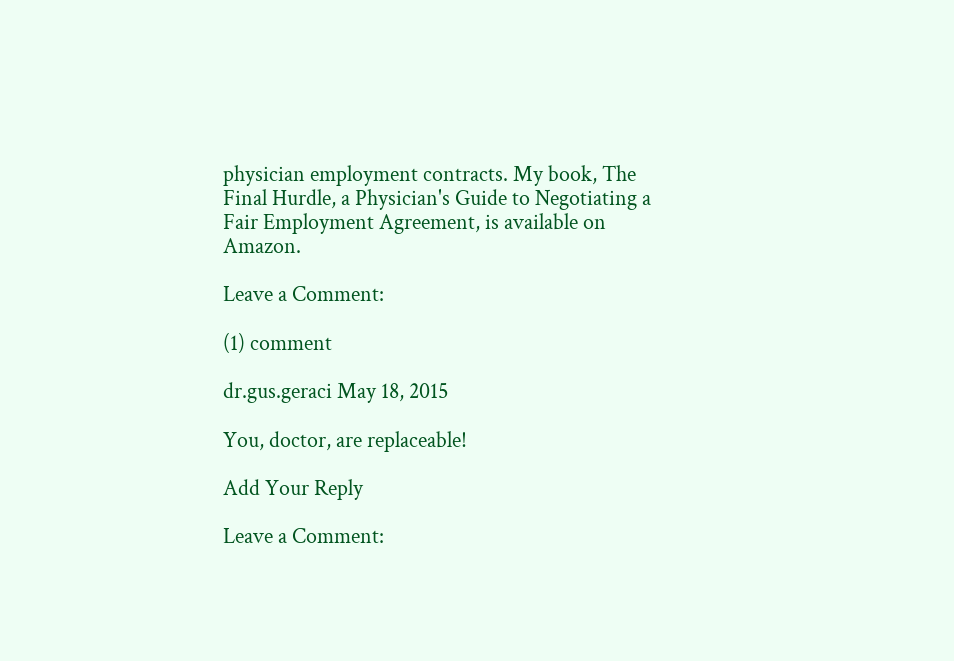physician employment contracts. My book, The Final Hurdle, a Physician's Guide to Negotiating a Fair Employment Agreement, is available on Amazon.

Leave a Comment:

(1) comment

dr.gus.geraci May 18, 2015

You, doctor, are replaceable!

Add Your Reply

Leave a Comment: